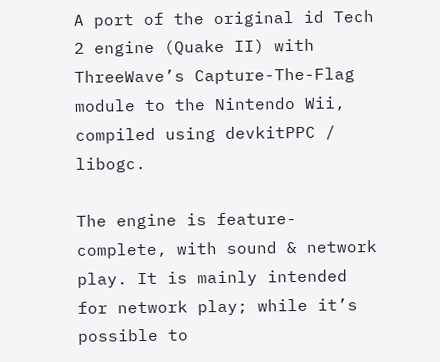A port of the original id Tech 2 engine (Quake II) with ThreeWave’s Capture-The-Flag module to the Nintendo Wii, compiled using devkitPPC / libogc.

The engine is feature-complete, with sound & network play. It is mainly intended for network play; while it’s possible to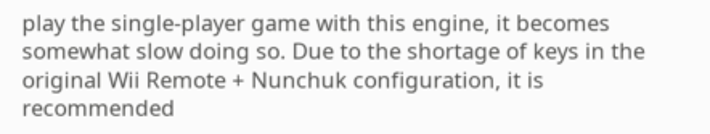play the single-player game with this engine, it becomes somewhat slow doing so. Due to the shortage of keys in the original Wii Remote + Nunchuk configuration, it is recommended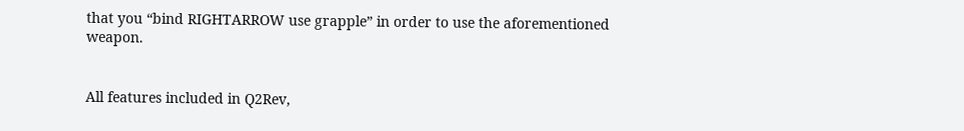that you “bind RIGHTARROW use grapple” in order to use the aforementioned weapon.


All features included in Q2Rev,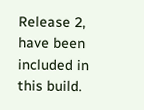Release 2, have been included in this build.